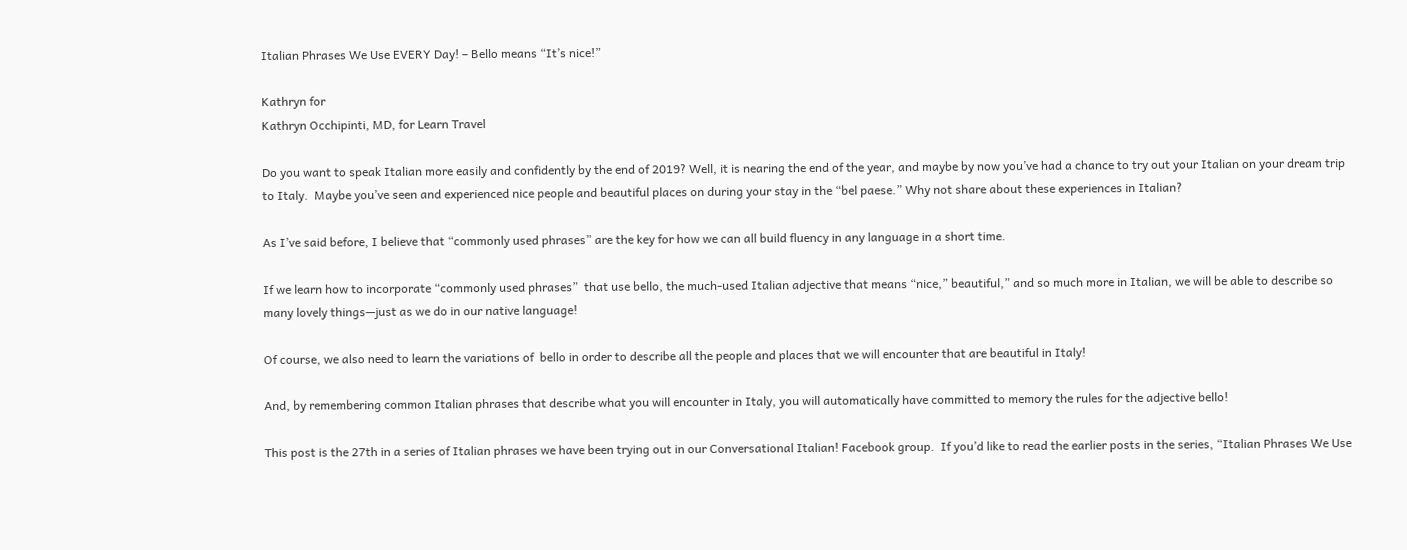Italian Phrases We Use EVERY Day! – Bello means “It’s nice!”

Kathryn for
Kathryn Occhipinti, MD, for Learn Travel

Do you want to speak Italian more easily and confidently by the end of 2019? Well, it is nearing the end of the year, and maybe by now you’ve had a chance to try out your Italian on your dream trip to Italy.  Maybe you’ve seen and experienced nice people and beautiful places on during your stay in the “bel paese.” Why not share about these experiences in Italian?

As I’ve said before, I believe that “commonly used phrases” are the key for how we can all build fluency in any language in a short time.

If we learn how to incorporate “commonly used phrases”  that use bello, the much-used Italian adjective that means “nice,” beautiful,” and so much more in Italian, we will be able to describe so many lovely things—just as we do in our native language!

Of course, we also need to learn the variations of  bello in order to describe all the people and places that we will encounter that are beautiful in Italy!

And, by remembering common Italian phrases that describe what you will encounter in Italy, you will automatically have committed to memory the rules for the adjective bello!

This post is the 27th in a series of Italian phrases we have been trying out in our Conversational Italian! Facebook group.  If you’d like to read the earlier posts in the series, “Italian Phrases We Use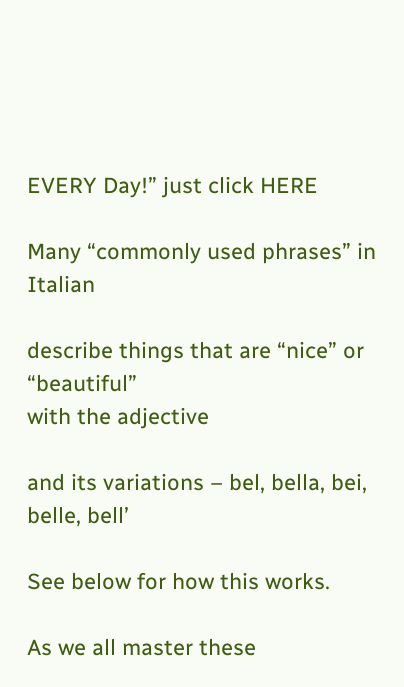EVERY Day!” just click HERE

Many “commonly used phrases” in Italian

describe things that are “nice” or “beautiful”
with the adjective

and its variations – bel, bella, bei, belle, bell’

See below for how this works.

As we all master these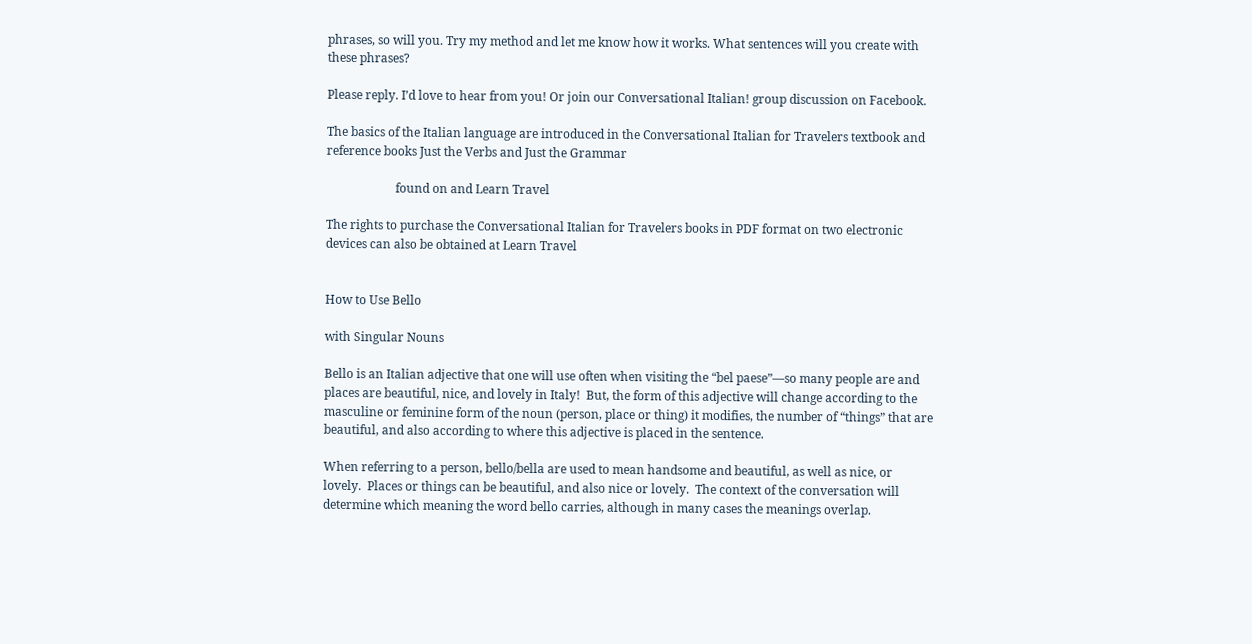phrases, so will you. Try my method and let me know how it works. What sentences will you create with these phrases?

Please reply. I’d love to hear from you! Or join our Conversational Italian! group discussion on Facebook.

The basics of the Italian language are introduced in the Conversational Italian for Travelers textbook and reference books Just the Verbs and Just the Grammar

                       found on and Learn Travel

The rights to purchase the Conversational Italian for Travelers books in PDF format on two electronic devices can also be obtained at Learn Travel


How to Use Bello

with Singular Nouns

Bello is an Italian adjective that one will use often when visiting the “bel paese”—so many people are and places are beautiful, nice, and lovely in Italy!  But, the form of this adjective will change according to the masculine or feminine form of the noun (person, place or thing) it modifies, the number of “things” that are beautiful, and also according to where this adjective is placed in the sentence.

When referring to a person, bello/bella are used to mean handsome and beautiful, as well as nice, or lovely.  Places or things can be beautiful, and also nice or lovely.  The context of the conversation will determine which meaning the word bello carries, although in many cases the meanings overlap.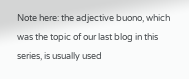Note here: the adjective buono, which was the topic of our last blog in this series, is usually used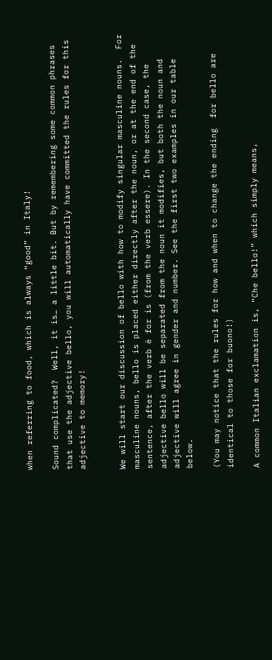when referring to food, which is always “good” in Italy!

Sound complicated?  Well, it is… a little bit. But by remembering some common phrases that use the adjective bello, you will automatically have committed the rules for this adjective to memory!


We will start our discussion of bello with how to modify singular masculine nouns.  For masculine nouns, bello is placed either directly after the noun, or at the end of the sentence, after the verb è for is (from the verb essere). In the second case, the adjective bello will be separated from the noun it modifies, but both the noun and adjective will agree in gender and number. See the first two examples in our table below.

(You may notice that the rules for how and when to change the ending  for bello are identical to those for buono!)

A common Italian exclamation is, “Che bello!” which simply means,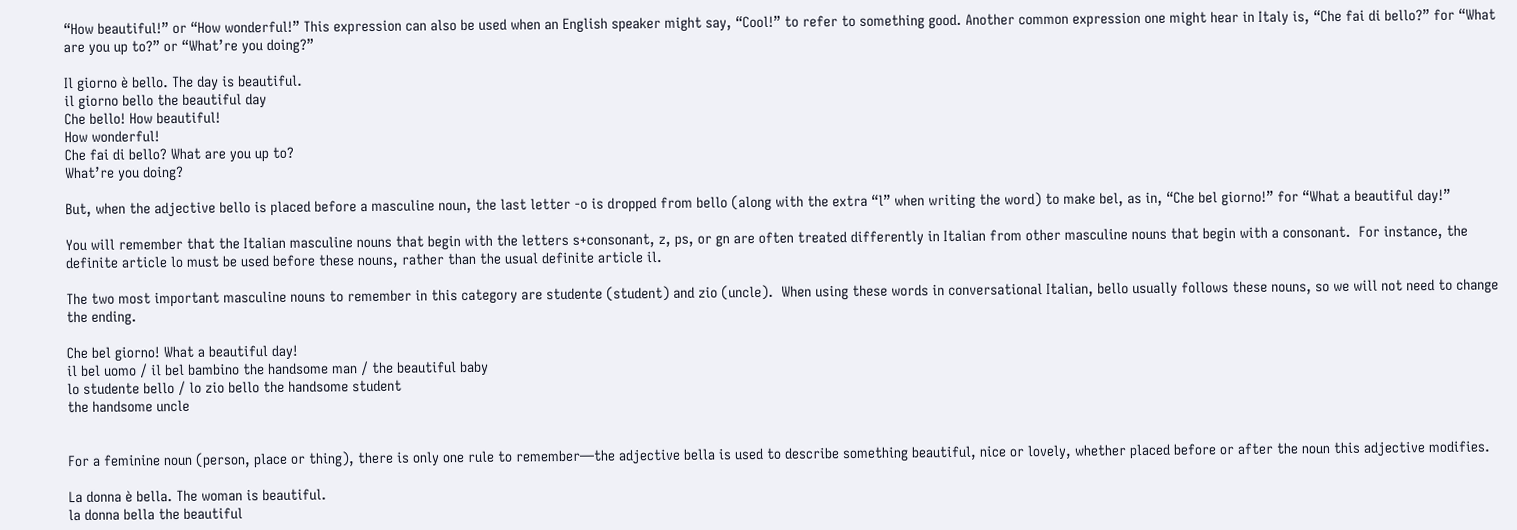“How beautiful!” or “How wonderful!” This expression can also be used when an English speaker might say, “Cool!” to refer to something good. Another common expression one might hear in Italy is, “Che fai di bello?” for “What are you up to?” or “What’re you doing?”

Il giorno è bello. The day is beautiful.
il giorno bello the beautiful day
Che bello! How beautiful!
How wonderful!
Che fai di bello? What are you up to?
What’re you doing?

But, when the adjective bello is placed before a masculine noun, the last letter -o is dropped from bello (along with the extra “l” when writing the word) to make bel, as in, “Che bel giorno!” for “What a beautiful day!”

You will remember that the Italian masculine nouns that begin with the letters s+consonant, z, ps, or gn are often treated differently in Italian from other masculine nouns that begin with a consonant.  For instance, the definite article lo must be used before these nouns, rather than the usual definite article il.

The two most important masculine nouns to remember in this category are studente (student) and zio (uncle).  When using these words in conversational Italian, bello usually follows these nouns, so we will not need to change the ending.

Che bel giorno! What a beautiful day!
il bel uomo / il bel bambino the handsome man / the beautiful baby
lo studente bello / lo zio bello the handsome student
the handsome uncle


For a feminine noun (person, place or thing), there is only one rule to remember—the adjective bella is used to describe something beautiful, nice or lovely, whether placed before or after the noun this adjective modifies.

La donna è bella. The woman is beautiful.
la donna bella the beautiful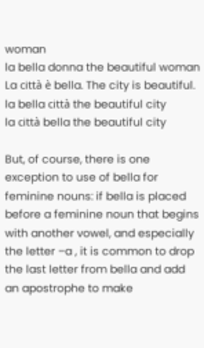woman
la bella donna the beautiful woman
La città è bella. The city is beautiful.
la bella città the beautiful city
la città bella the beautiful city

But, of course, there is one exception to use of bella for feminine nouns: if bella is placed before a feminine noun that begins with another vowel, and especially the letter –a , it is common to drop the last letter from bella and add an apostrophe to make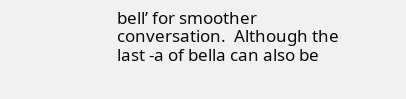bell’ for smoother conversation.  Although the last -a of bella can also be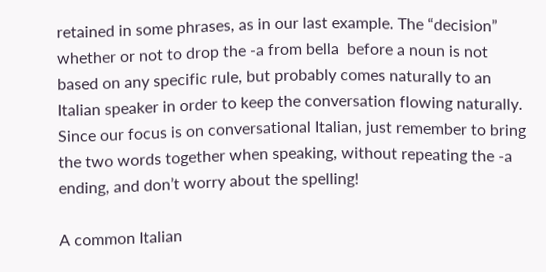retained in some phrases, as in our last example. The “decision” whether or not to drop the -a from bella  before a noun is not based on any specific rule, but probably comes naturally to an Italian speaker in order to keep the conversation flowing naturally. Since our focus is on conversational Italian, just remember to bring the two words together when speaking, without repeating the -a ending, and don’t worry about the spelling!

A common Italian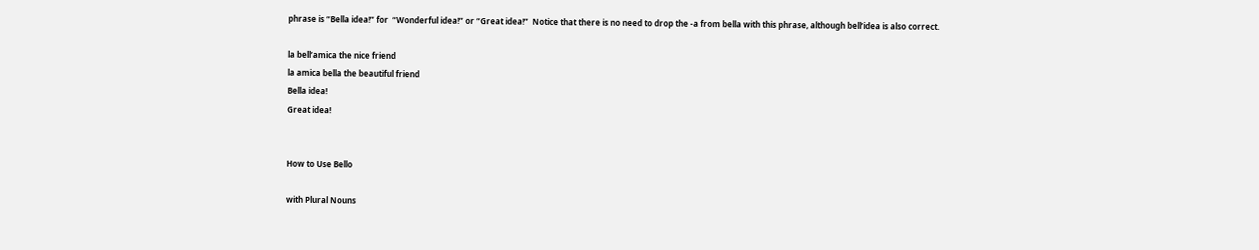phrase is “Bella idea!” for  “Wonderful idea!” or “Great idea!”  Notice that there is no need to drop the -a from bella with this phrase, although bell’idea is also correct.

la bell’amica the nice friend
la amica bella the beautiful friend
Bella idea!
Great idea!


How to Use Bello

with Plural Nouns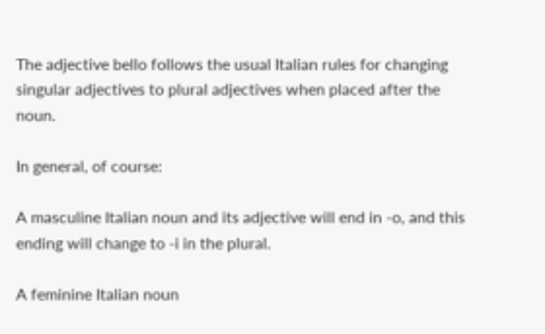The adjective bello follows the usual Italian rules for changing singular adjectives to plural adjectives when placed after the noun.

In general, of course:

A masculine Italian noun and its adjective will end in -o, and this ending will change to -i in the plural.

A feminine Italian noun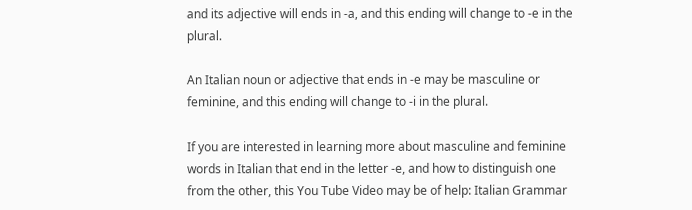and its adjective will ends in -a, and this ending will change to -e in the plural.

An Italian noun or adjective that ends in -e may be masculine or feminine, and this ending will change to -i in the plural.

If you are interested in learning more about masculine and feminine words in Italian that end in the letter -e, and how to distinguish one from the other, this You Tube Video may be of help: Italian Grammar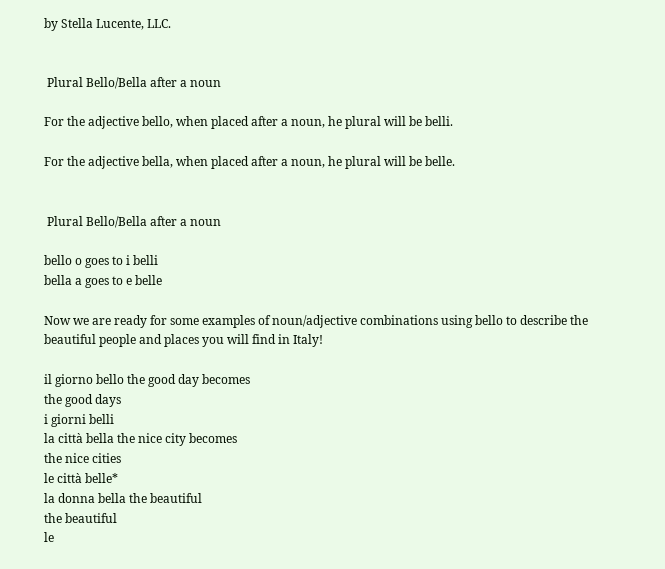by Stella Lucente, LLC.


 Plural Bello/Bella after a noun

For the adjective bello, when placed after a noun, he plural will be belli.

For the adjective bella, when placed after a noun, he plural will be belle.


 Plural Bello/Bella after a noun

bello o goes to i belli
bella a goes to e belle

Now we are ready for some examples of noun/adjective combinations using bello to describe the beautiful people and places you will find in Italy!

il giorno bello the good day becomes
the good days
i giorni belli
la città bella the nice city becomes
the nice cities
le città belle*
la donna bella the beautiful
the beautiful
le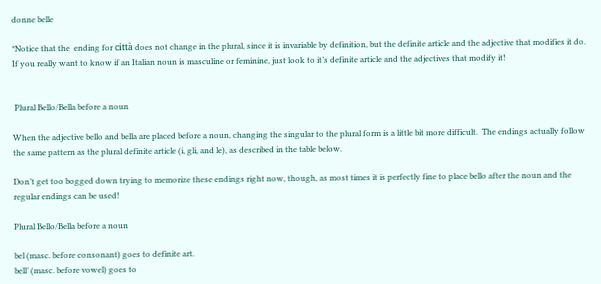donne belle

*Notice that the  ending for città does not change in the plural, since it is invariable by definition, but the definite article and the adjective that modifies it do. If you really want to know if an Italian noun is masculine or feminine, just look to it’s definite article and the adjectives that modify it!


 Plural Bello/Bella before a noun

When the adjective bello and bella are placed before a noun, changing the singular to the plural form is a little bit more difficult.  The endings actually follow the same pattern as the plural definite article (i, gli, and le), as described in the table below.

Don’t get too bogged down trying to memorize these endings right now, though, as most times it is perfectly fine to place bello after the noun and the regular endings can be used!

Plural Bello/Bella before a noun

bel (masc. before consonant) goes to definite art.
bell’ (masc. before vowel) goes to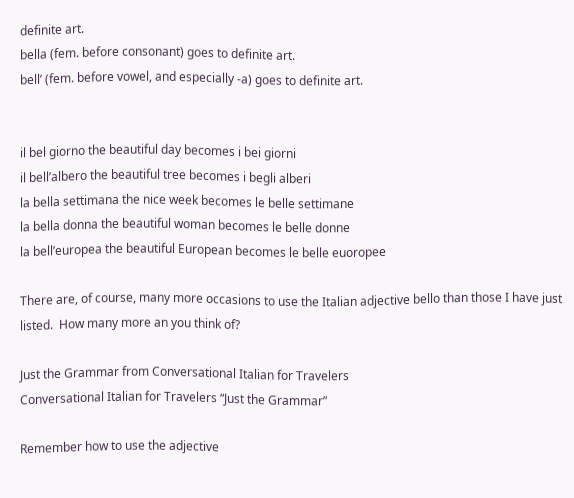definite art.
bella (fem. before consonant) goes to definite art.
bell’ (fem. before vowel, and especially -a) goes to definite art.


il bel giorno the beautiful day becomes i bei giorni
il bell’albero the beautiful tree becomes i begli alberi
la bella settimana the nice week becomes le belle settimane
la bella donna the beautiful woman becomes le belle donne
la bell’europea the beautiful European becomes le belle euoropee

There are, of course, many more occasions to use the Italian adjective bello than those I have just listed.  How many more an you think of?

Just the Grammar from Conversational Italian for Travelers
Conversational Italian for Travelers “Just the Grammar”

Remember how to use the adjective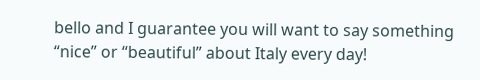bello and I guarantee you will want to say something  “nice” or “beautiful” about Italy every day!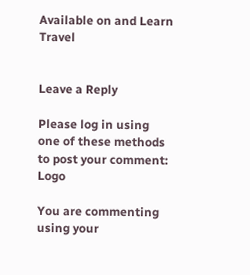Available on and Learn Travel


Leave a Reply

Please log in using one of these methods to post your comment: Logo

You are commenting using your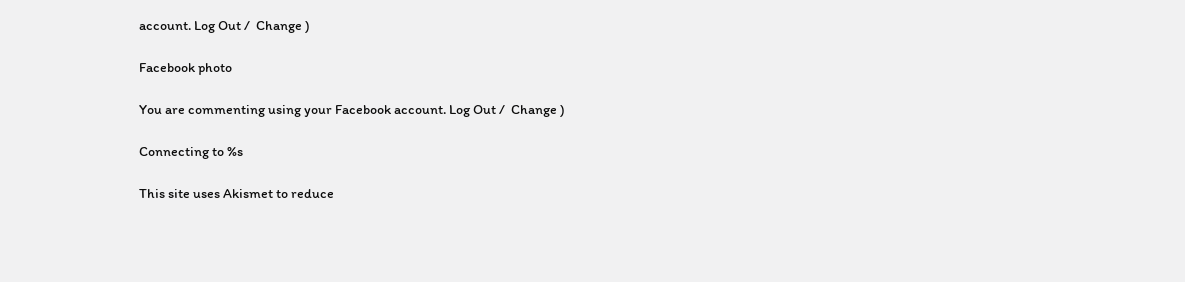account. Log Out /  Change )

Facebook photo

You are commenting using your Facebook account. Log Out /  Change )

Connecting to %s

This site uses Akismet to reduce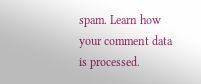spam. Learn how your comment data is processed.